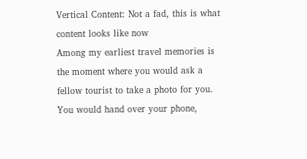Vertical Content: Not a fad, this is what content looks like now
Among my earliest travel memories is the moment where you would ask a fellow tourist to take a photo for you. You would hand over your phone,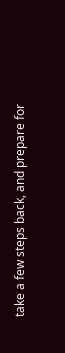take a few steps back, and prepare for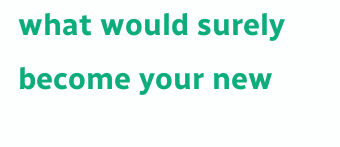what would surely become your new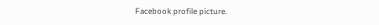Facebook profile picture.